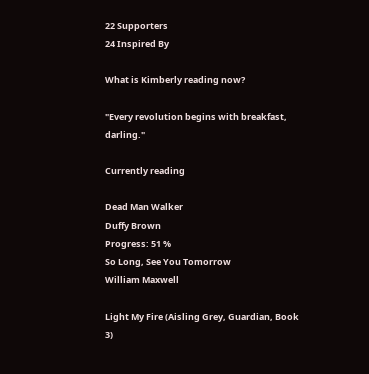22 Supporters
24 Inspired By

What is Kimberly reading now?

"Every revolution begins with breakfast, darling."

Currently reading

Dead Man Walker
Duffy Brown
Progress: 51 %
So Long, See You Tomorrow
William Maxwell

Light My Fire (Aisling Grey, Guardian, Book 3)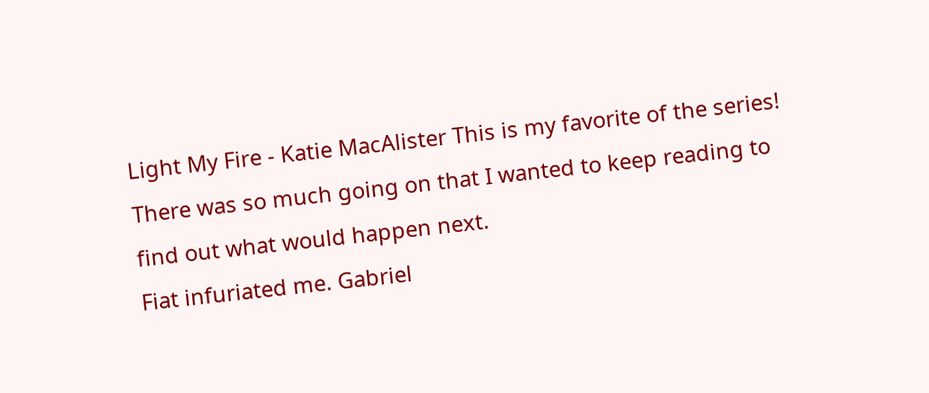Light My Fire - Katie MacAlister This is my favorite of the series!
There was so much going on that I wanted to keep reading to find out what would happen next.
Fiat infuriated me. Gabriel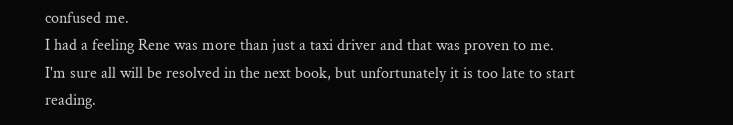confused me.
I had a feeling Rene was more than just a taxi driver and that was proven to me.
I'm sure all will be resolved in the next book, but unfortunately it is too late to start reading.